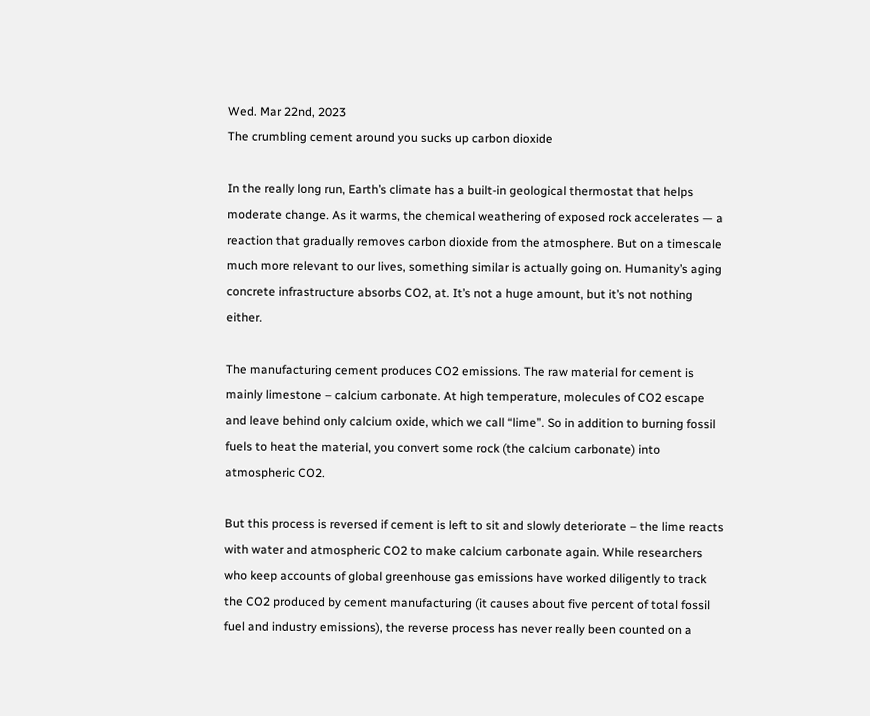Wed. Mar 22nd, 2023
The crumbling cement around you sucks up carbon dioxide

In the really long run, Earth’s climate has a built-in geological thermostat that helps moderate change. As it warms, the chemical weathering of exposed rock accelerates — a reaction that gradually removes carbon dioxide from the atmosphere. But on a timescale much more relevant to our lives, something similar is actually going on. Humanity’s aging concrete infrastructure absorbs CO2, at. It’s not a huge amount, but it’s not nothing either.

The manufacturing cement produces CO2 emissions. The raw material for cement is mainly limestone – calcium carbonate. At high temperature, molecules of CO2 escape and leave behind only calcium oxide, which we call “lime”. So in addition to burning fossil fuels to heat the material, you convert some rock (the calcium carbonate) into atmospheric CO2.

But this process is reversed if cement is left to sit and slowly deteriorate – the lime reacts with water and atmospheric CO2 to make calcium carbonate again. While researchers who keep accounts of global greenhouse gas emissions have worked diligently to track the CO2 produced by cement manufacturing (it causes about five percent of total fossil fuel and industry emissions), the reverse process has never really been counted on a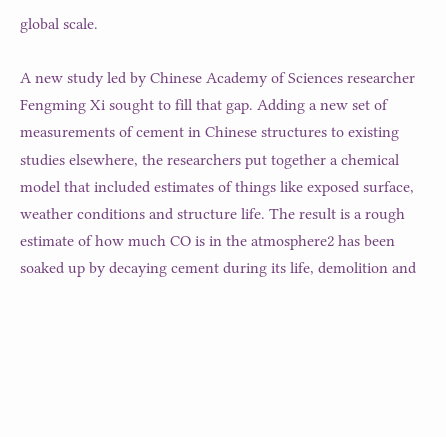global scale.

A new study led by Chinese Academy of Sciences researcher Fengming Xi sought to fill that gap. Adding a new set of measurements of cement in Chinese structures to existing studies elsewhere, the researchers put together a chemical model that included estimates of things like exposed surface, weather conditions and structure life. The result is a rough estimate of how much CO is in the atmosphere2 has been soaked up by decaying cement during its life, demolition and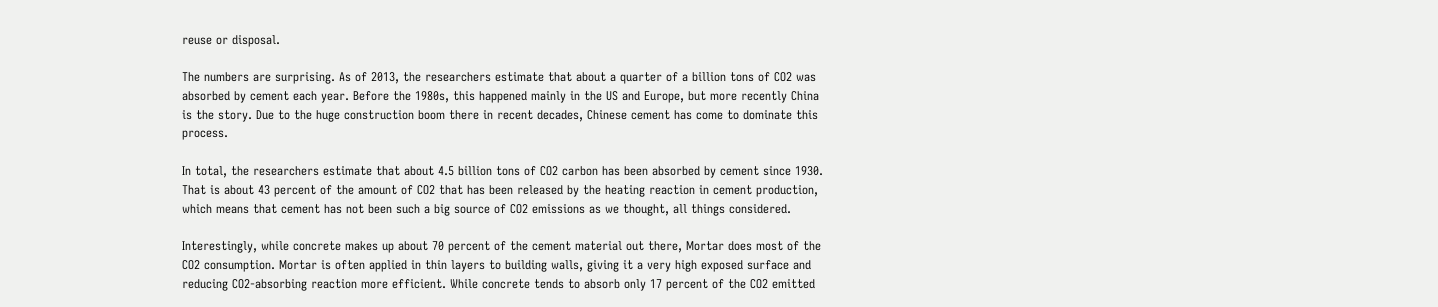reuse or disposal.

The numbers are surprising. As of 2013, the researchers estimate that about a quarter of a billion tons of CO2 was absorbed by cement each year. Before the 1980s, this happened mainly in the US and Europe, but more recently China is the story. Due to the huge construction boom there in recent decades, Chinese cement has come to dominate this process.

In total, the researchers estimate that about 4.5 billion tons of CO2 carbon has been absorbed by cement since 1930. That is about 43 percent of the amount of CO2 that has been released by the heating reaction in cement production, which means that cement has not been such a big source of CO2 emissions as we thought, all things considered.

Interestingly, while concrete makes up about 70 percent of the cement material out there, Mortar does most of the CO2 consumption. Mortar is often applied in thin layers to building walls, giving it a very high exposed surface and reducing CO2-absorbing reaction more efficient. While concrete tends to absorb only 17 percent of the CO2 emitted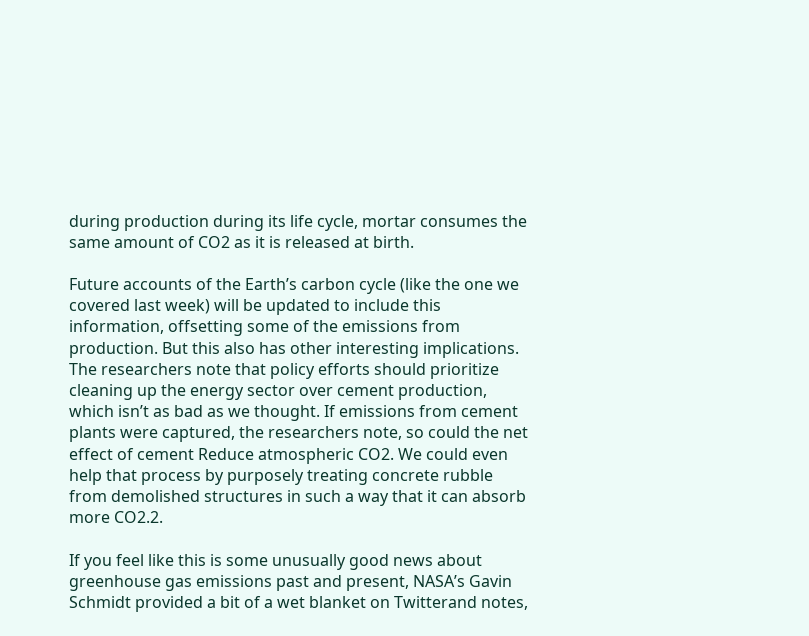during production during its life cycle, mortar consumes the same amount of CO2 as it is released at birth.

Future accounts of the Earth’s carbon cycle (like the one we covered last week) will be updated to include this information, offsetting some of the emissions from production. But this also has other interesting implications. The researchers note that policy efforts should prioritize cleaning up the energy sector over cement production, which isn’t as bad as we thought. If emissions from cement plants were captured, the researchers note, so could the net effect of cement Reduce atmospheric CO2. We could even help that process by purposely treating concrete rubble from demolished structures in such a way that it can absorb more CO2.2.

If you feel like this is some unusually good news about greenhouse gas emissions past and present, NASA’s Gavin Schmidt provided a bit of a wet blanket on Twitterand notes,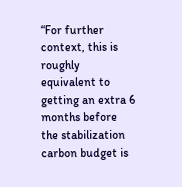“For further context, this is roughly equivalent to getting an extra 6 months before the stabilization carbon budget is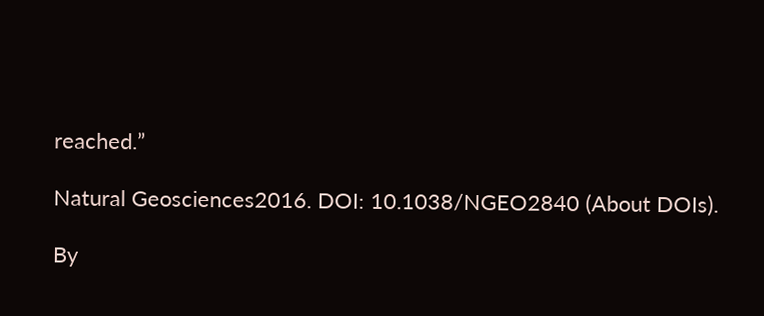reached.”

Natural Geosciences2016. DOI: 10.1038/NGEO2840 (About DOIs).

By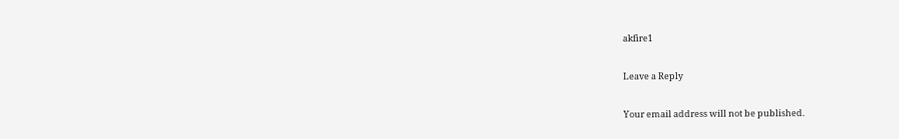akfire1

Leave a Reply

Your email address will not be published.